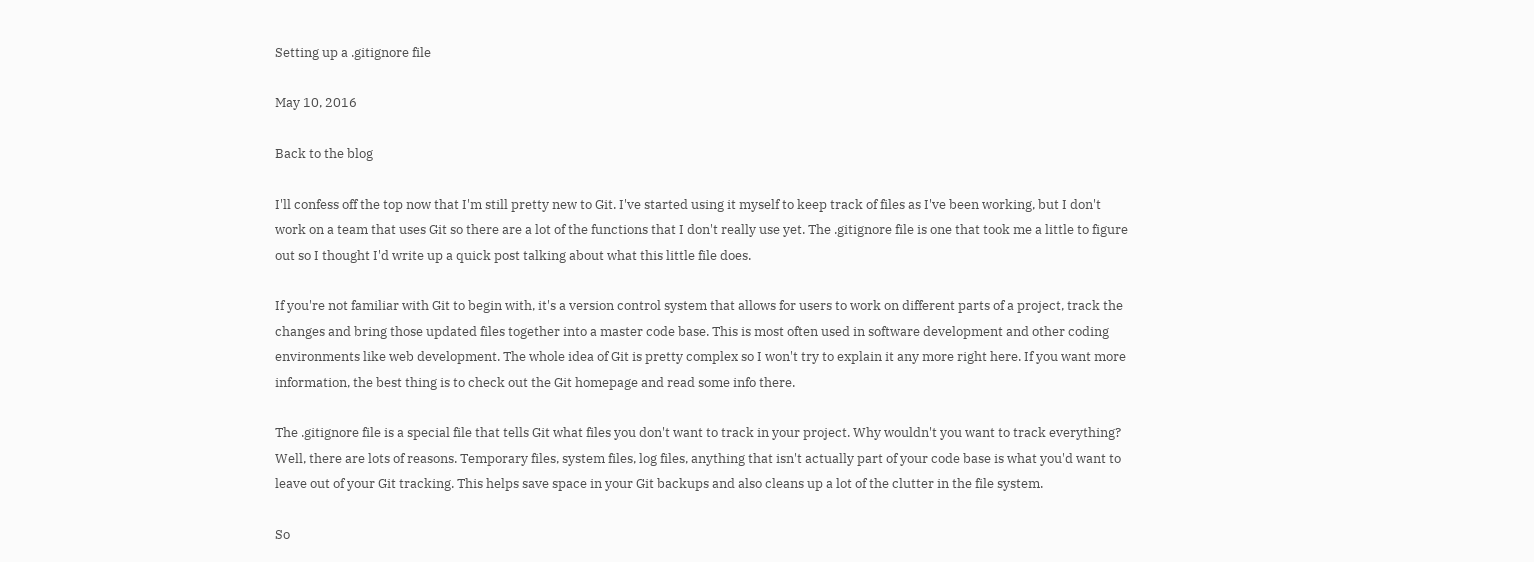Setting up a .gitignore file

May 10, 2016

Back to the blog

I'll confess off the top now that I'm still pretty new to Git. I've started using it myself to keep track of files as I've been working, but I don't work on a team that uses Git so there are a lot of the functions that I don't really use yet. The .gitignore file is one that took me a little to figure out so I thought I'd write up a quick post talking about what this little file does.

If you're not familiar with Git to begin with, it's a version control system that allows for users to work on different parts of a project, track the changes and bring those updated files together into a master code base. This is most often used in software development and other coding environments like web development. The whole idea of Git is pretty complex so I won't try to explain it any more right here. If you want more information, the best thing is to check out the Git homepage and read some info there.

The .gitignore file is a special file that tells Git what files you don't want to track in your project. Why wouldn't you want to track everything? Well, there are lots of reasons. Temporary files, system files, log files, anything that isn't actually part of your code base is what you'd want to leave out of your Git tracking. This helps save space in your Git backups and also cleans up a lot of the clutter in the file system.

So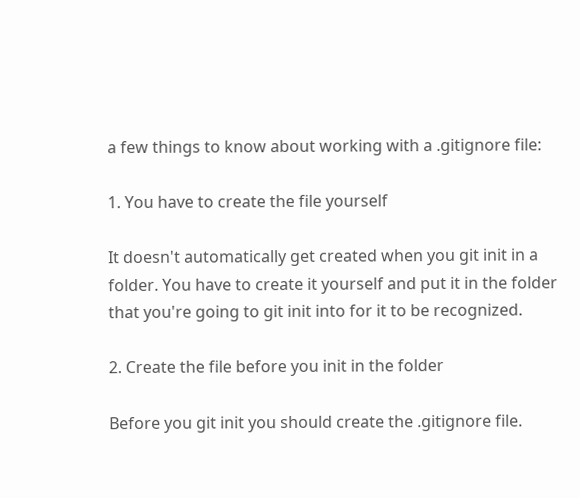a few things to know about working with a .gitignore file:

1. You have to create the file yourself

It doesn't automatically get created when you git init in a folder. You have to create it yourself and put it in the folder that you're going to git init into for it to be recognized.

2. Create the file before you init in the folder

Before you git init you should create the .gitignore file.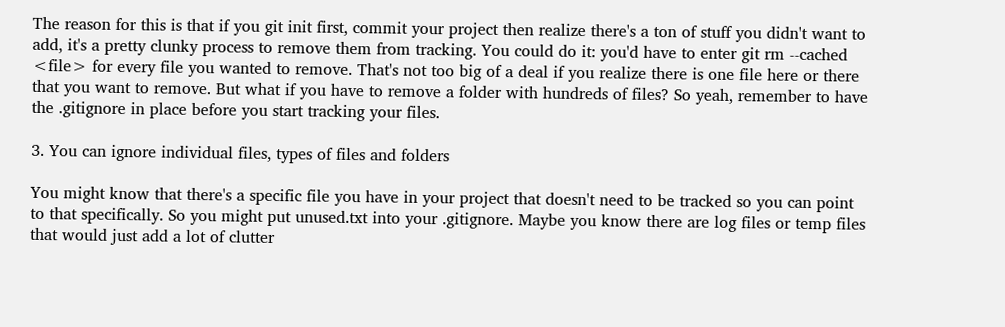The reason for this is that if you git init first, commit your project then realize there's a ton of stuff you didn't want to add, it's a pretty clunky process to remove them from tracking. You could do it: you'd have to enter git rm --cached <file> for every file you wanted to remove. That's not too big of a deal if you realize there is one file here or there that you want to remove. But what if you have to remove a folder with hundreds of files? So yeah, remember to have the .gitignore in place before you start tracking your files.

3. You can ignore individual files, types of files and folders

You might know that there's a specific file you have in your project that doesn't need to be tracked so you can point to that specifically. So you might put unused.txt into your .gitignore. Maybe you know there are log files or temp files that would just add a lot of clutter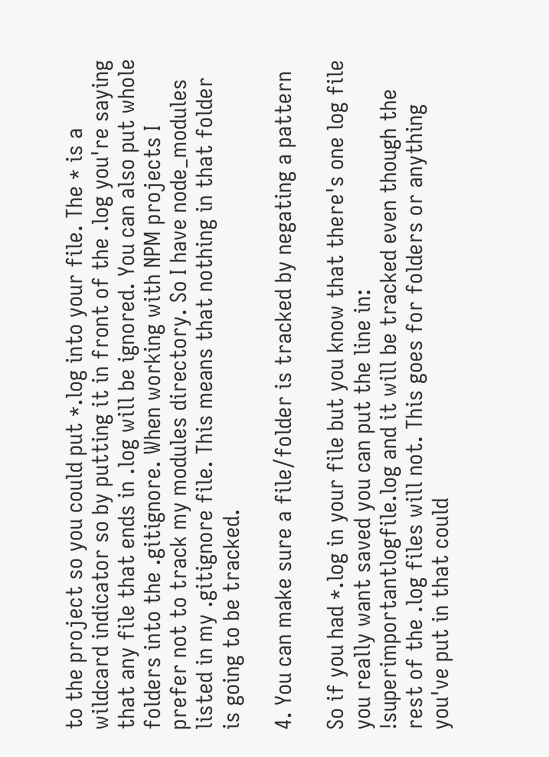to the project so you could put *.log into your file. The * is a wildcard indicator so by putting it in front of the .log you're saying that any file that ends in .log will be ignored. You can also put whole folders into the .gitignore. When working with NPM projects I prefer not to track my modules directory. So I have node_modules listed in my .gitignore file. This means that nothing in that folder is going to be tracked.

4. You can make sure a file/folder is tracked by negating a pattern

So if you had *.log in your file but you know that there's one log file you really want saved you can put the line in: !superimportantlogfile.log and it will be tracked even though the rest of the .log files will not. This goes for folders or anything you've put in that could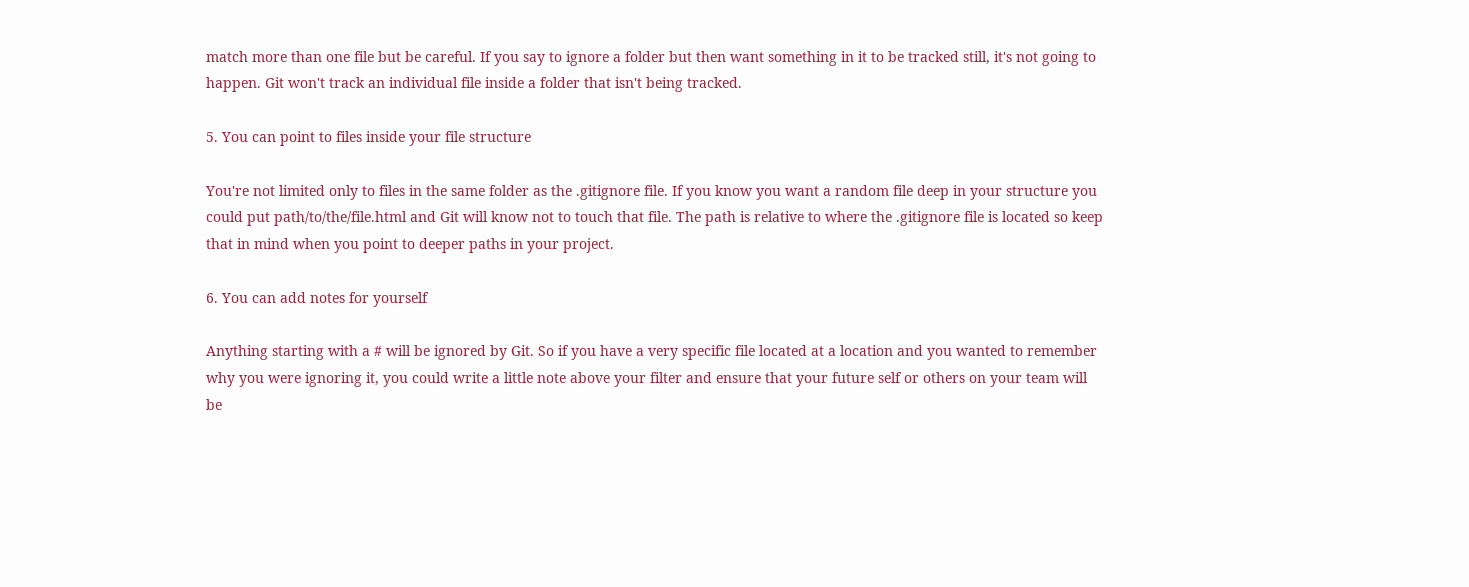match more than one file but be careful. If you say to ignore a folder but then want something in it to be tracked still, it's not going to happen. Git won't track an individual file inside a folder that isn't being tracked.

5. You can point to files inside your file structure

You're not limited only to files in the same folder as the .gitignore file. If you know you want a random file deep in your structure you could put path/to/the/file.html and Git will know not to touch that file. The path is relative to where the .gitignore file is located so keep that in mind when you point to deeper paths in your project.

6. You can add notes for yourself

Anything starting with a # will be ignored by Git. So if you have a very specific file located at a location and you wanted to remember why you were ignoring it, you could write a little note above your filter and ensure that your future self or others on your team will be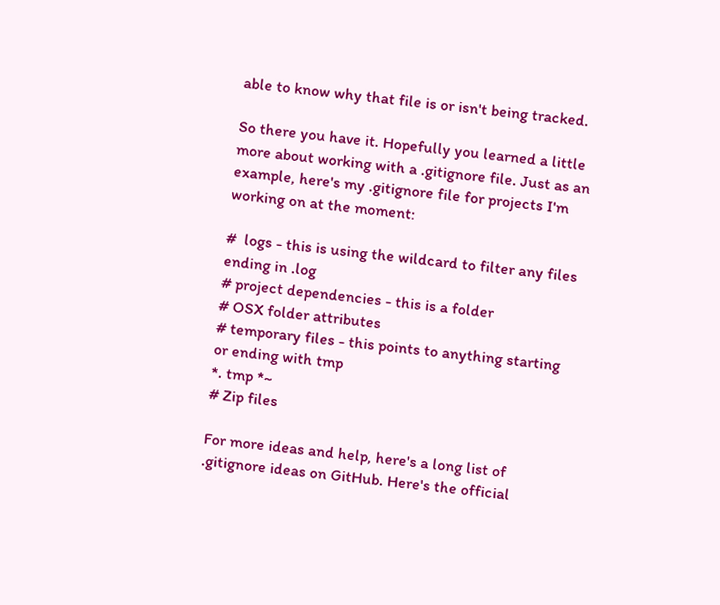able to know why that file is or isn't being tracked.

So there you have it. Hopefully you learned a little more about working with a .gitignore file. Just as an example, here's my .gitignore file for projects I'm working on at the moment:

#  logs - this is using the wildcard to filter any files ending in .log
# project dependencies - this is a folder
# OSX folder attributes
# temporary files - this points to anything starting or ending with tmp
*. tmp *~
# Zip files

For more ideas and help, here's a long list of .gitignore ideas on GitHub. Here's the official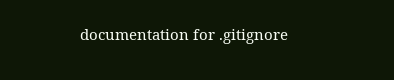documentation for .gitignore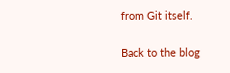from Git itself.

Back to the blog